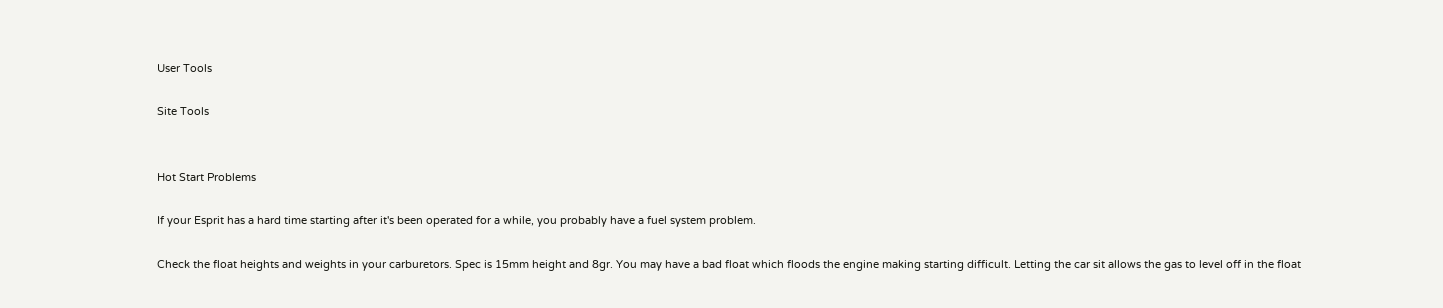User Tools

Site Tools


Hot Start Problems

If your Esprit has a hard time starting after it's been operated for a while, you probably have a fuel system problem.

Check the float heights and weights in your carburetors. Spec is 15mm height and 8gr. You may have a bad float which floods the engine making starting difficult. Letting the car sit allows the gas to level off in the float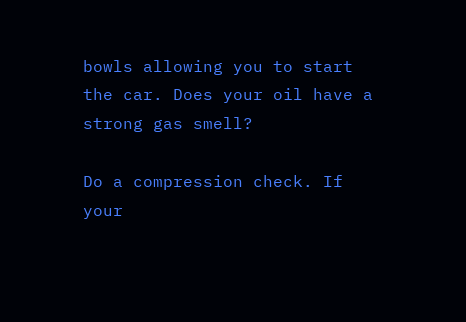bowls allowing you to start the car. Does your oil have a strong gas smell?

Do a compression check. If your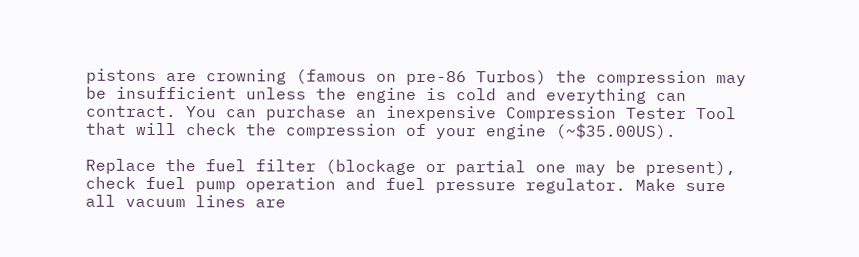pistons are crowning (famous on pre-86 Turbos) the compression may be insufficient unless the engine is cold and everything can contract. You can purchase an inexpensive Compression Tester Tool that will check the compression of your engine (~$35.00US).

Replace the fuel filter (blockage or partial one may be present), check fuel pump operation and fuel pressure regulator. Make sure all vacuum lines are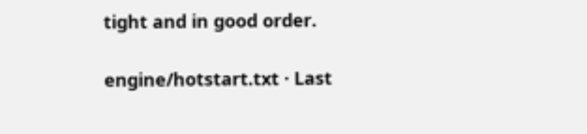tight and in good order.

engine/hotstart.txt · Last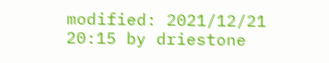modified: 2021/12/21 20:15 by driestone